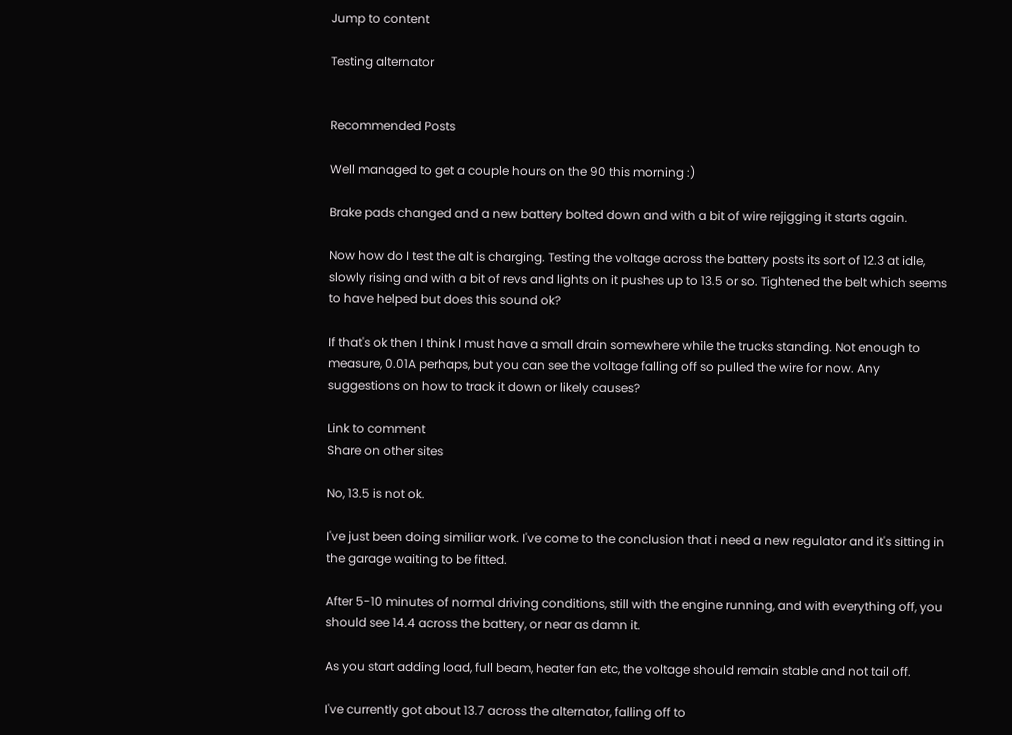Jump to content

Testing alternator


Recommended Posts

Well managed to get a couple hours on the 90 this morning :)

Brake pads changed and a new battery bolted down and with a bit of wire rejigging it starts again.

Now how do I test the alt is charging. Testing the voltage across the battery posts its sort of 12.3 at idle, slowly rising and with a bit of revs and lights on it pushes up to 13.5 or so. Tightened the belt which seems to have helped but does this sound ok?

If that's ok then I think I must have a small drain somewhere while the trucks standing. Not enough to measure, 0.01A perhaps, but you can see the voltage falling off so pulled the wire for now. Any suggestions on how to track it down or likely causes?

Link to comment
Share on other sites

No, 13.5 is not ok.

I've just been doing similiar work. I've come to the conclusion that i need a new regulator and it's sitting in the garage waiting to be fitted.

After 5-10 minutes of normal driving conditions, still with the engine running, and with everything off, you should see 14.4 across the battery, or near as damn it.

As you start adding load, full beam, heater fan etc, the voltage should remain stable and not tail off.

I've currently got about 13.7 across the alternator, falling off to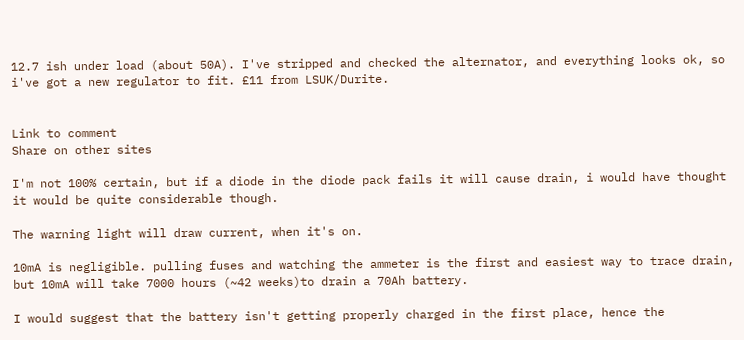12.7 ish under load (about 50A). I've stripped and checked the alternator, and everything looks ok, so i've got a new regulator to fit. £11 from LSUK/Durite.


Link to comment
Share on other sites

I'm not 100% certain, but if a diode in the diode pack fails it will cause drain, i would have thought it would be quite considerable though.

The warning light will draw current, when it's on.

10mA is negligible. pulling fuses and watching the ammeter is the first and easiest way to trace drain, but 10mA will take 7000 hours (~42 weeks)to drain a 70Ah battery.

I would suggest that the battery isn't getting properly charged in the first place, hence the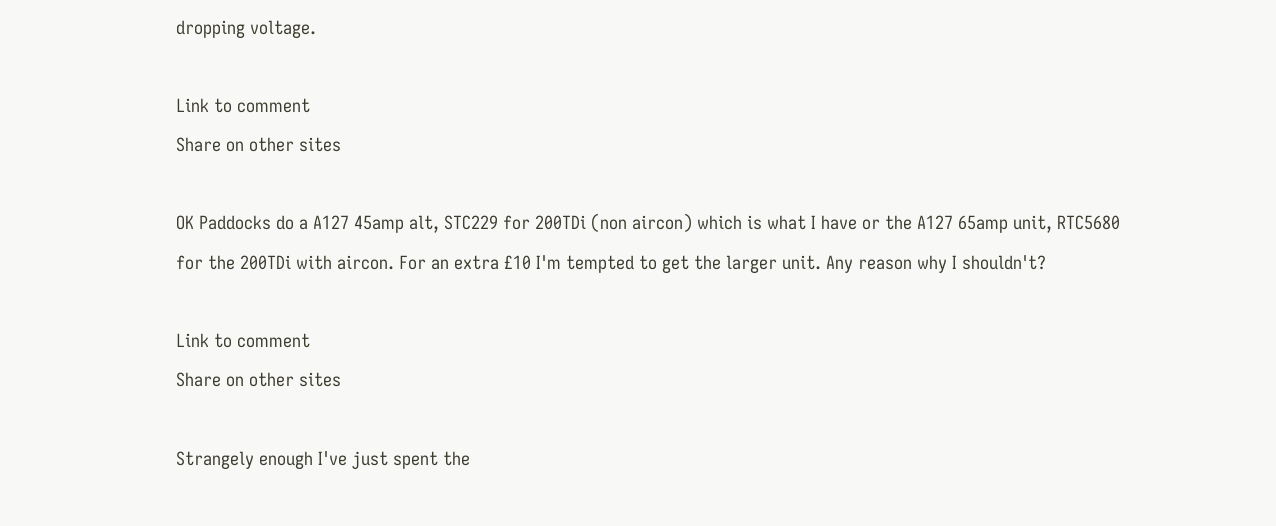dropping voltage.

Link to comment
Share on other sites

OK Paddocks do a A127 45amp alt, STC229 for 200TDi (non aircon) which is what I have or the A127 65amp unit, RTC5680 for the 200TDi with aircon. For an extra £10 I'm tempted to get the larger unit. Any reason why I shouldn't?

Link to comment
Share on other sites

Strangely enough I've just spent the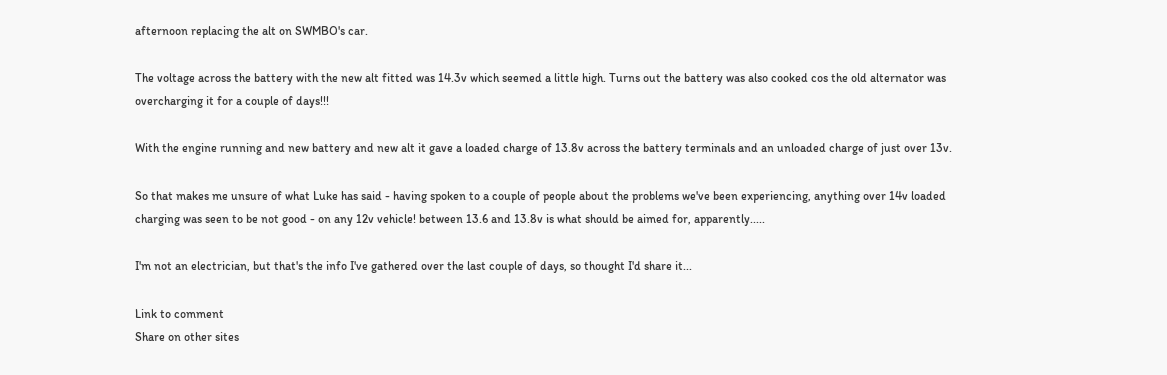afternoon replacing the alt on SWMBO's car.

The voltage across the battery with the new alt fitted was 14.3v which seemed a little high. Turns out the battery was also cooked cos the old alternator was overcharging it for a couple of days!!!

With the engine running and new battery and new alt it gave a loaded charge of 13.8v across the battery terminals and an unloaded charge of just over 13v.

So that makes me unsure of what Luke has said - having spoken to a couple of people about the problems we've been experiencing, anything over 14v loaded charging was seen to be not good - on any 12v vehicle! between 13.6 and 13.8v is what should be aimed for, apparently.....

I'm not an electrician, but that's the info I've gathered over the last couple of days, so thought I'd share it...

Link to comment
Share on other sites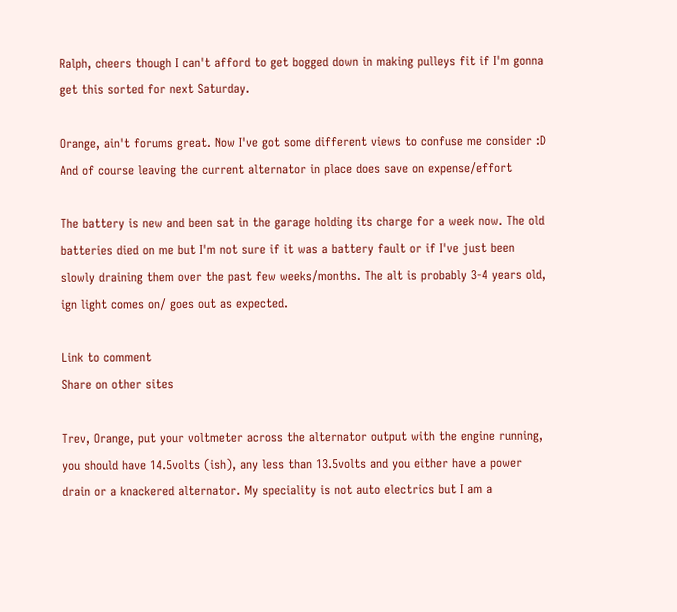Ralph, cheers though I can't afford to get bogged down in making pulleys fit if I'm gonna get this sorted for next Saturday.

Orange, ain't forums great. Now I've got some different views to confuse me consider :D And of course leaving the current alternator in place does save on expense/effort

The battery is new and been sat in the garage holding its charge for a week now. The old batteries died on me but I'm not sure if it was a battery fault or if I've just been slowly draining them over the past few weeks/months. The alt is probably 3-4 years old, ign light comes on/ goes out as expected.

Link to comment
Share on other sites

Trev, Orange, put your voltmeter across the alternator output with the engine running, you should have 14.5volts (ish), any less than 13.5volts and you either have a power drain or a knackered alternator. My speciality is not auto electrics but I am a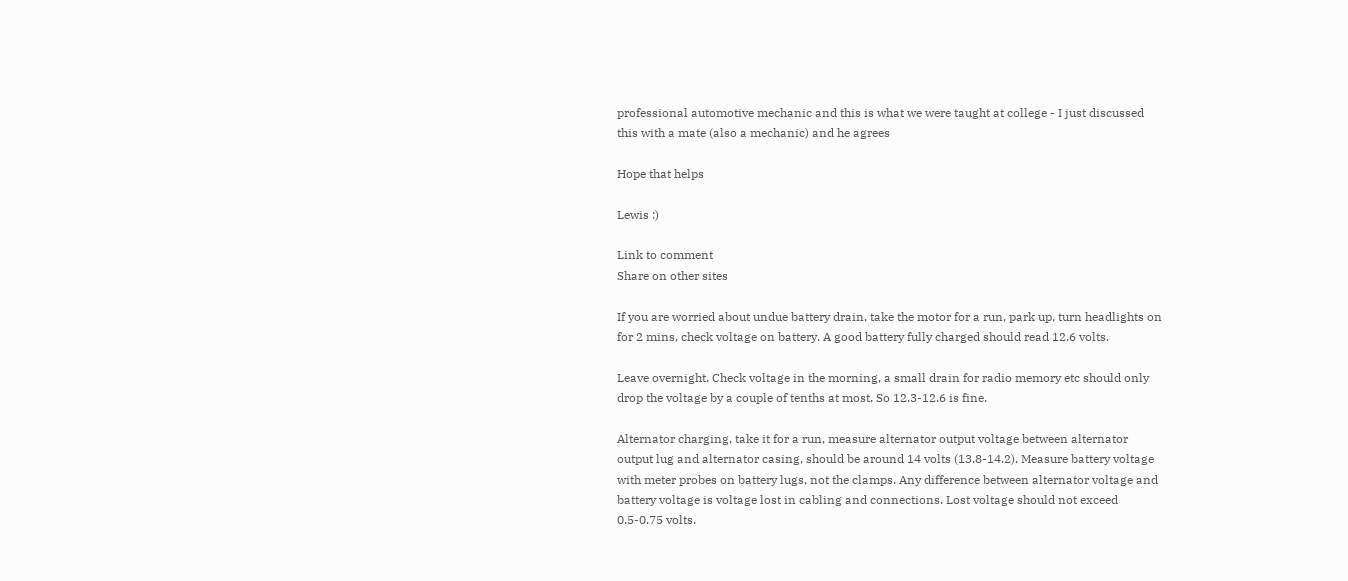professional automotive mechanic and this is what we were taught at college - I just discussed this with a mate (also a mechanic) and he agrees

Hope that helps

Lewis :)

Link to comment
Share on other sites

If you are worried about undue battery drain, take the motor for a run, park up, turn headlights on for 2 mins, check voltage on battery. A good battery fully charged should read 12.6 volts.

Leave overnight. Check voltage in the morning, a small drain for radio memory etc should only drop the voltage by a couple of tenths at most. So 12.3-12.6 is fine.

Alternator charging, take it for a run, measure alternator output voltage between alternator output lug and alternator casing, should be around 14 volts (13.8-14.2). Measure battery voltage with meter probes on battery lugs, not the clamps. Any difference between alternator voltage and battery voltage is voltage lost in cabling and connections. Lost voltage should not exceed 0.5-0.75 volts.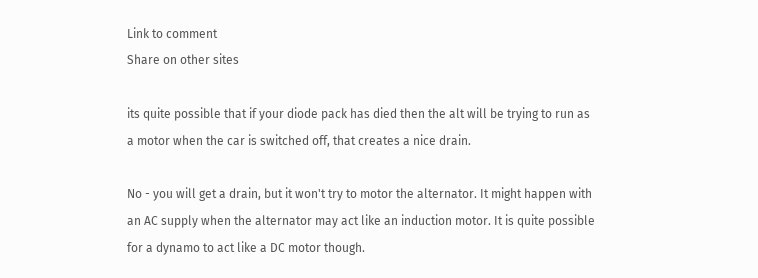Link to comment
Share on other sites

its quite possible that if your diode pack has died then the alt will be trying to run as a motor when the car is switched off, that creates a nice drain.

No - you will get a drain, but it won't try to motor the alternator. It might happen with an AC supply when the alternator may act like an induction motor. It is quite possible for a dynamo to act like a DC motor though.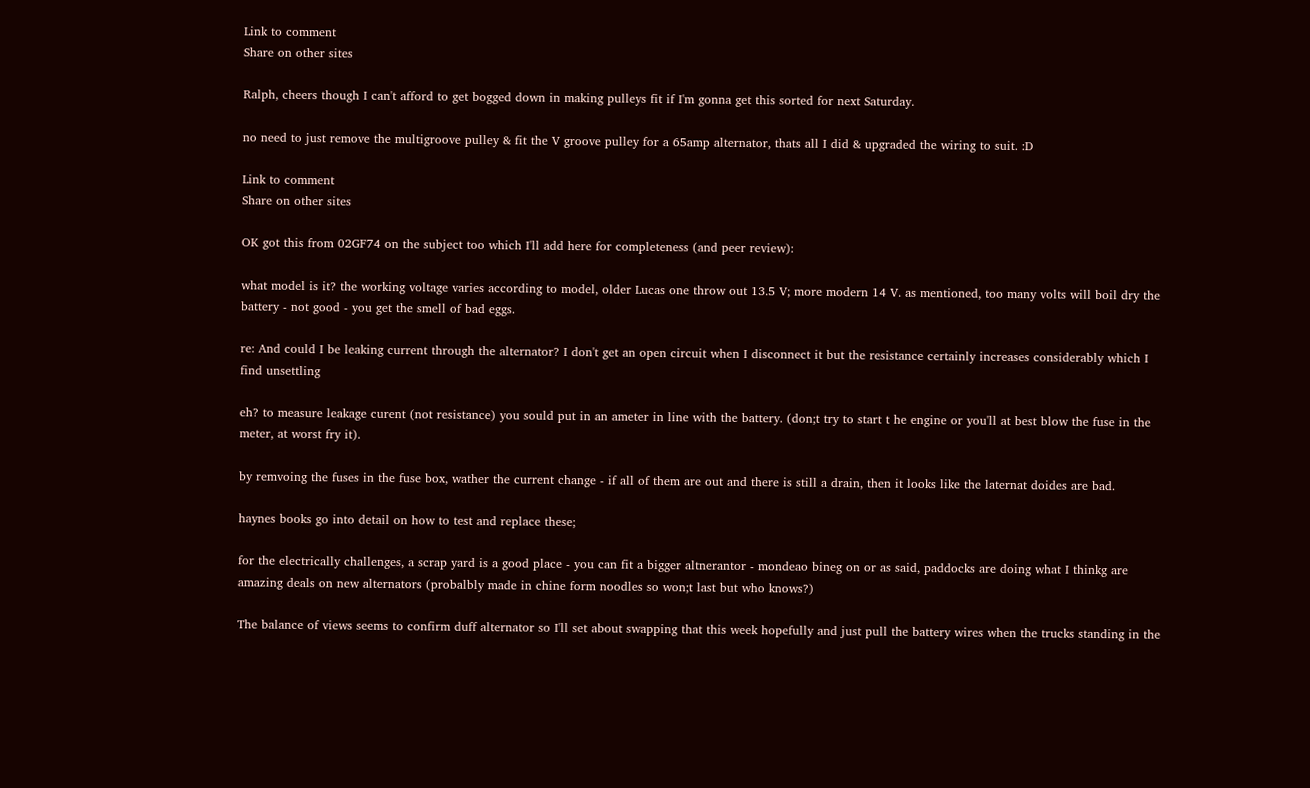Link to comment
Share on other sites

Ralph, cheers though I can't afford to get bogged down in making pulleys fit if I'm gonna get this sorted for next Saturday.

no need to just remove the multigroove pulley & fit the V groove pulley for a 65amp alternator, thats all I did & upgraded the wiring to suit. :D

Link to comment
Share on other sites

OK got this from 02GF74 on the subject too which I'll add here for completeness (and peer review):

what model is it? the working voltage varies according to model, older Lucas one throw out 13.5 V; more modern 14 V. as mentioned, too many volts will boil dry the battery - not good - you get the smell of bad eggs.

re: And could I be leaking current through the alternator? I don't get an open circuit when I disconnect it but the resistance certainly increases considerably which I find unsettling

eh? to measure leakage curent (not resistance) you sould put in an ameter in line with the battery. (don;t try to start t he engine or you'll at best blow the fuse in the meter, at worst fry it).

by remvoing the fuses in the fuse box, wather the current change - if all of them are out and there is still a drain, then it looks like the laternat doides are bad.

haynes books go into detail on how to test and replace these;

for the electrically challenges, a scrap yard is a good place - you can fit a bigger altnerantor - mondeao bineg on or as said, paddocks are doing what I thinkg are amazing deals on new alternators (probalbly made in chine form noodles so won;t last but who knows?)

The balance of views seems to confirm duff alternator so I'll set about swapping that this week hopefully and just pull the battery wires when the trucks standing in the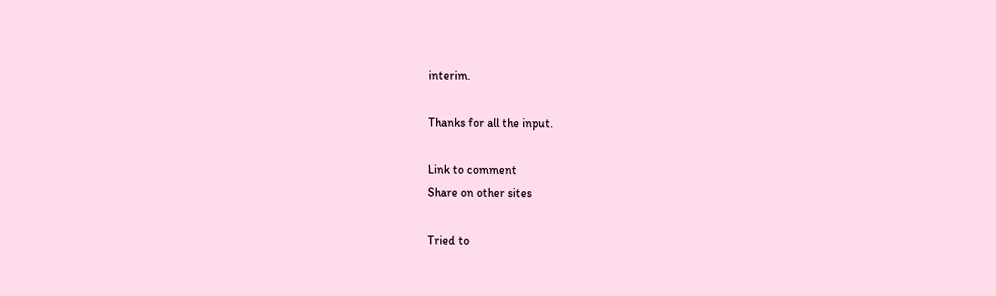interim.

Thanks for all the input.

Link to comment
Share on other sites

Tried to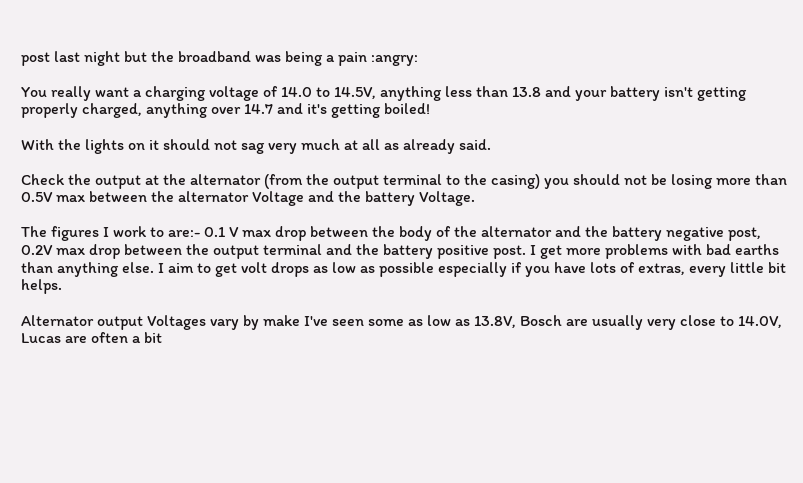post last night but the broadband was being a pain :angry:

You really want a charging voltage of 14.0 to 14.5V, anything less than 13.8 and your battery isn't getting properly charged, anything over 14.7 and it's getting boiled!

With the lights on it should not sag very much at all as already said.

Check the output at the alternator (from the output terminal to the casing) you should not be losing more than 0.5V max between the alternator Voltage and the battery Voltage.

The figures I work to are:- 0.1 V max drop between the body of the alternator and the battery negative post, 0.2V max drop between the output terminal and the battery positive post. I get more problems with bad earths than anything else. I aim to get volt drops as low as possible especially if you have lots of extras, every little bit helps.

Alternator output Voltages vary by make I've seen some as low as 13.8V, Bosch are usually very close to 14.0V, Lucas are often a bit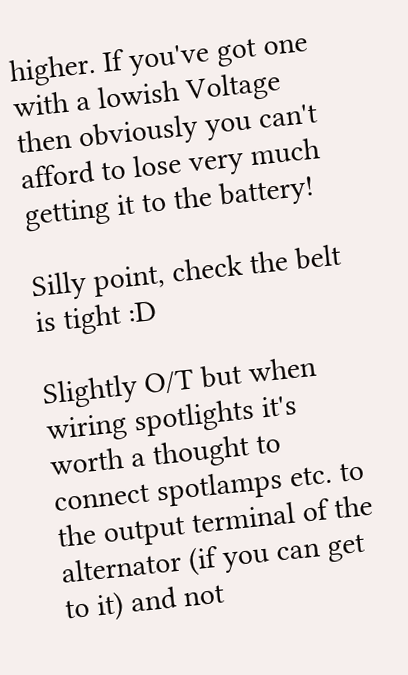higher. If you've got one with a lowish Voltage then obviously you can't afford to lose very much getting it to the battery!

Silly point, check the belt is tight :D

Slightly O/T but when wiring spotlights it's worth a thought to connect spotlamps etc. to the output terminal of the alternator (if you can get to it) and not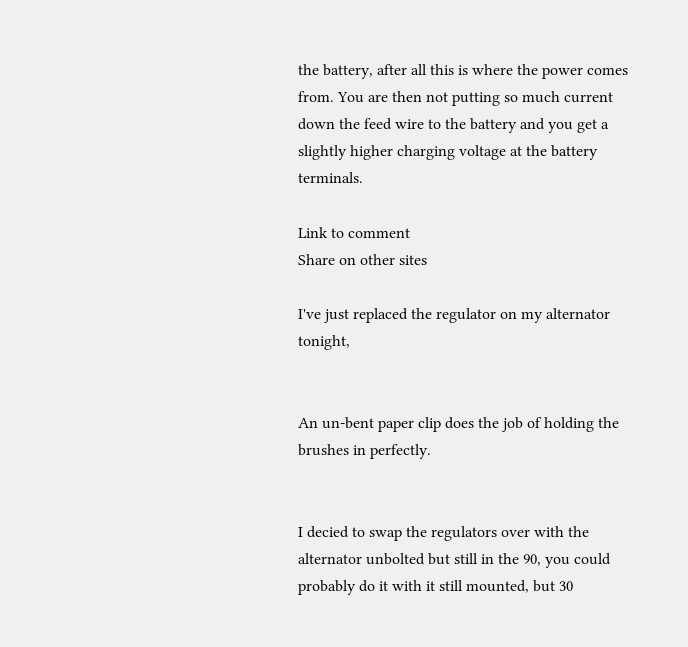the battery, after all this is where the power comes from. You are then not putting so much current down the feed wire to the battery and you get a slightly higher charging voltage at the battery terminals.

Link to comment
Share on other sites

I've just replaced the regulator on my alternator tonight,


An un-bent paper clip does the job of holding the brushes in perfectly.


I decied to swap the regulators over with the alternator unbolted but still in the 90, you could probably do it with it still mounted, but 30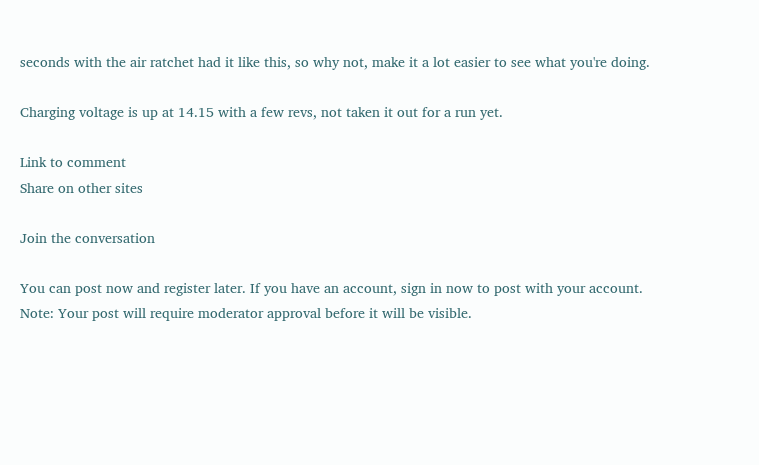seconds with the air ratchet had it like this, so why not, make it a lot easier to see what you're doing.

Charging voltage is up at 14.15 with a few revs, not taken it out for a run yet.

Link to comment
Share on other sites

Join the conversation

You can post now and register later. If you have an account, sign in now to post with your account.
Note: Your post will require moderator approval before it will be visible.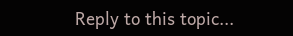Reply to this topic...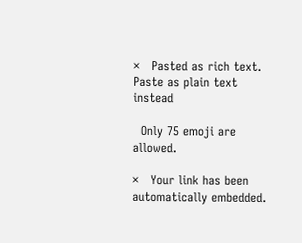×   Pasted as rich text.   Paste as plain text instead

  Only 75 emoji are allowed.

×   Your link has been automatically embedded.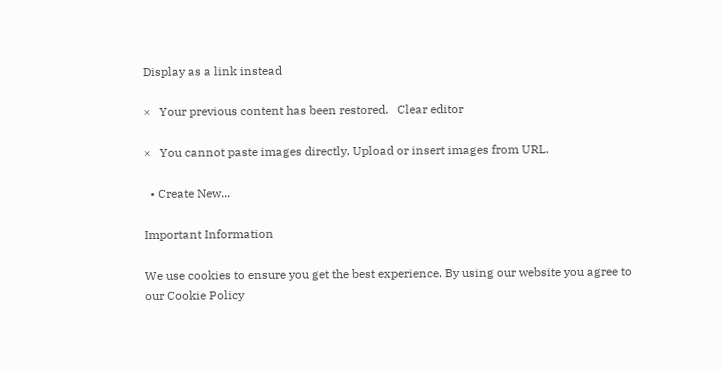Display as a link instead

×   Your previous content has been restored.   Clear editor

×   You cannot paste images directly. Upload or insert images from URL.

  • Create New...

Important Information

We use cookies to ensure you get the best experience. By using our website you agree to our Cookie Policy